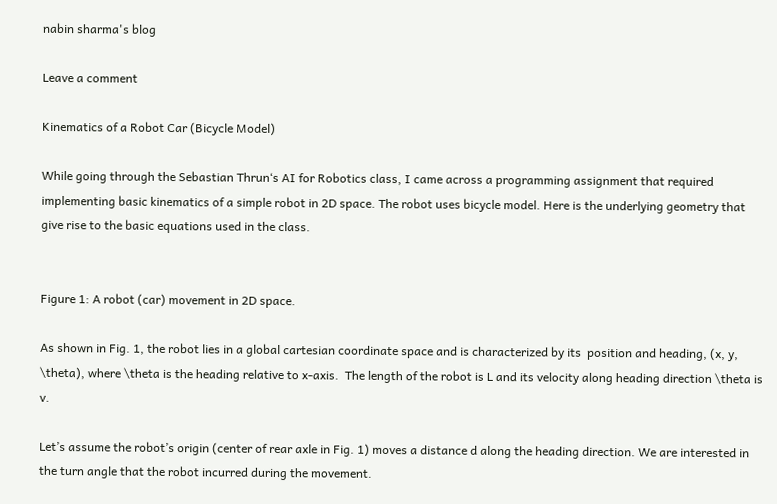nabin sharma's blog

Leave a comment

Kinematics of a Robot Car (Bicycle Model)

While going through the Sebastian Thrun‘s AI for Robotics class, I came across a programming assignment that required implementing basic kinematics of a simple robot in 2D space. The robot uses bicycle model. Here is the underlying geometry that give rise to the basic equations used in the class.


Figure 1: A robot (car) movement in 2D space.

As shown in Fig. 1, the robot lies in a global cartesian coordinate space and is characterized by its  position and heading, (x, y, \theta), where \theta is the heading relative to x-axis.  The length of the robot is L and its velocity along heading direction \theta is v.

Let’s assume the robot’s origin (center of rear axle in Fig. 1) moves a distance d along the heading direction. We are interested in the turn angle that the robot incurred during the movement.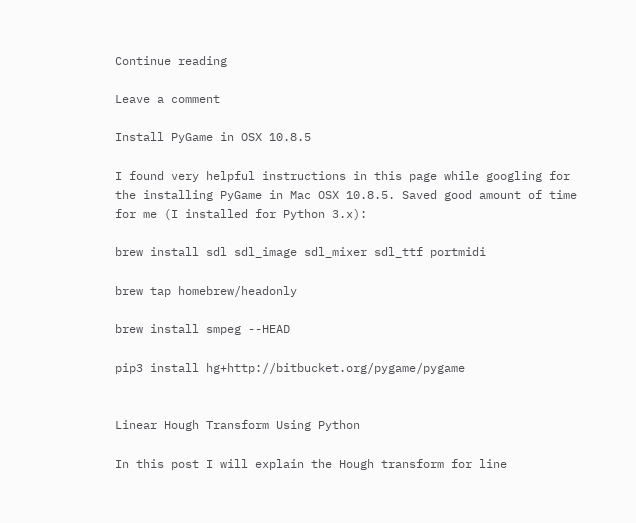Continue reading

Leave a comment

Install PyGame in OSX 10.8.5

I found very helpful instructions in this page while googling for the installing PyGame in Mac OSX 10.8.5. Saved good amount of time for me (I installed for Python 3.x):

brew install sdl sdl_image sdl_mixer sdl_ttf portmidi

brew tap homebrew/headonly

brew install smpeg --HEAD

pip3 install hg+http://bitbucket.org/pygame/pygame


Linear Hough Transform Using Python

In this post I will explain the Hough transform for line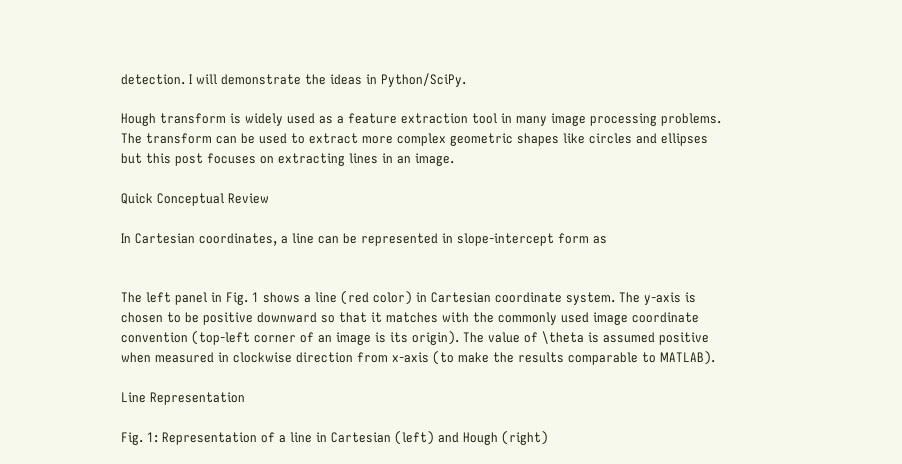detection. I will demonstrate the ideas in Python/SciPy.

Hough transform is widely used as a feature extraction tool in many image processing problems. The transform can be used to extract more complex geometric shapes like circles and ellipses but this post focuses on extracting lines in an image.

Quick Conceptual Review

In Cartesian coordinates, a line can be represented in slope-intercept form as


The left panel in Fig. 1 shows a line (red color) in Cartesian coordinate system. The y-axis is chosen to be positive downward so that it matches with the commonly used image coordinate convention (top-left corner of an image is its origin). The value of \theta is assumed positive when measured in clockwise direction from x-axis (to make the results comparable to MATLAB).

Line Representation

Fig. 1: Representation of a line in Cartesian (left) and Hough (right)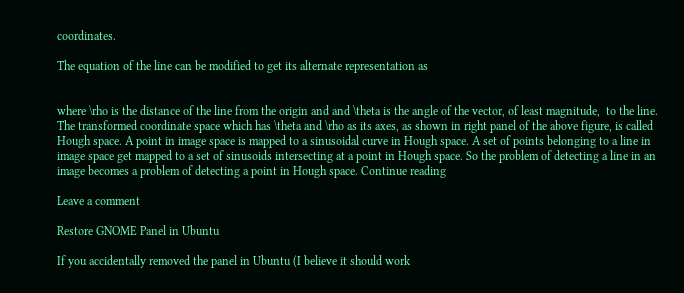coordinates.

The equation of the line can be modified to get its alternate representation as


where \rho is the distance of the line from the origin and and \theta is the angle of the vector, of least magnitude,  to the line. The transformed coordinate space which has \theta and \rho as its axes, as shown in right panel of the above figure, is called Hough space. A point in image space is mapped to a sinusoidal curve in Hough space. A set of points belonging to a line in image space get mapped to a set of sinusoids intersecting at a point in Hough space. So the problem of detecting a line in an image becomes a problem of detecting a point in Hough space. Continue reading

Leave a comment

Restore GNOME Panel in Ubuntu

If you accidentally removed the panel in Ubuntu (I believe it should work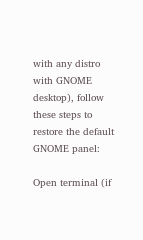with any distro with GNOME desktop), follow these steps to restore the default GNOME panel:

Open terminal (if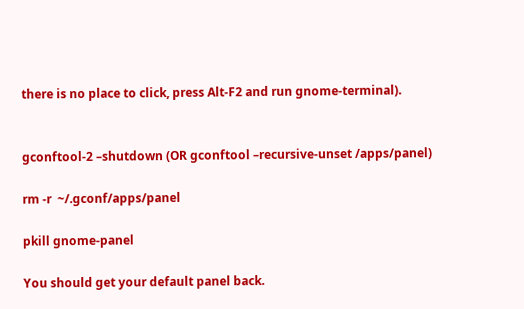there is no place to click, press Alt-F2 and run gnome-terminal).


gconftool-2 –shutdown (OR gconftool –recursive-unset /apps/panel)

rm -r  ~/.gconf/apps/panel

pkill gnome-panel

You should get your default panel back.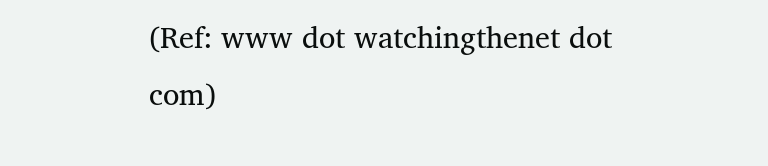(Ref: www dot watchingthenet dot com)